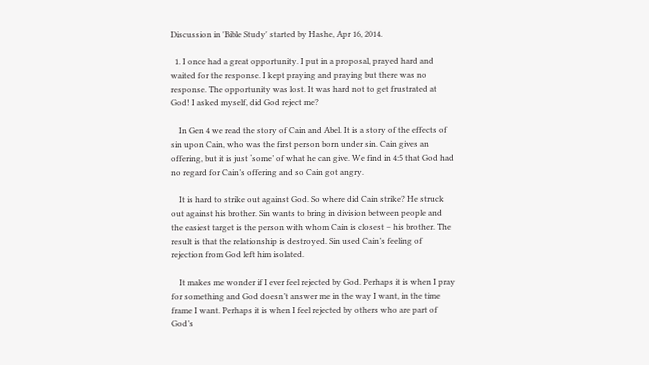Discussion in 'Bible Study' started by Hashe, Apr 16, 2014.

  1. I once had a great opportunity. I put in a proposal, prayed hard and waited for the response. I kept praying and praying but there was no response. The opportunity was lost. It was hard not to get frustrated at God! I asked myself, did God reject me?

    In Gen 4 we read the story of Cain and Abel. It is a story of the effects of sin upon Cain, who was the first person born under sin. Cain gives an offering, but it is just ‘some’ of what he can give. We find in 4:5 that God had no regard for Cain’s offering and so Cain got angry.

    It is hard to strike out against God. So where did Cain strike? He struck out against his brother. Sin wants to bring in division between people and the easiest target is the person with whom Cain is closest – his brother. The result is that the relationship is destroyed. Sin used Cain’s feeling of rejection from God left him isolated.

    It makes me wonder if I ever feel rejected by God. Perhaps it is when I pray for something and God doesn’t answer me in the way I want, in the time frame I want. Perhaps it is when I feel rejected by others who are part of God’s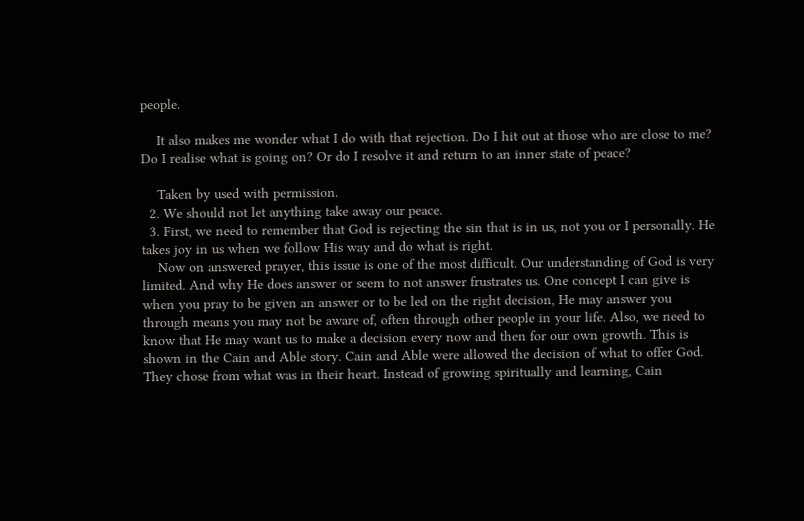people.

    It also makes me wonder what I do with that rejection. Do I hit out at those who are close to me? Do I realise what is going on? Or do I resolve it and return to an inner state of peace?

    Taken by used with permission.
  2. We should not let anything take away our peace.
  3. First, we need to remember that God is rejecting the sin that is in us, not you or I personally. He takes joy in us when we follow His way and do what is right.
    Now on answered prayer, this issue is one of the most difficult. Our understanding of God is very limited. And why He does answer or seem to not answer frustrates us. One concept I can give is when you pray to be given an answer or to be led on the right decision, He may answer you through means you may not be aware of, often through other people in your life. Also, we need to know that He may want us to make a decision every now and then for our own growth. This is shown in the Cain and Able story. Cain and Able were allowed the decision of what to offer God. They chose from what was in their heart. Instead of growing spiritually and learning, Cain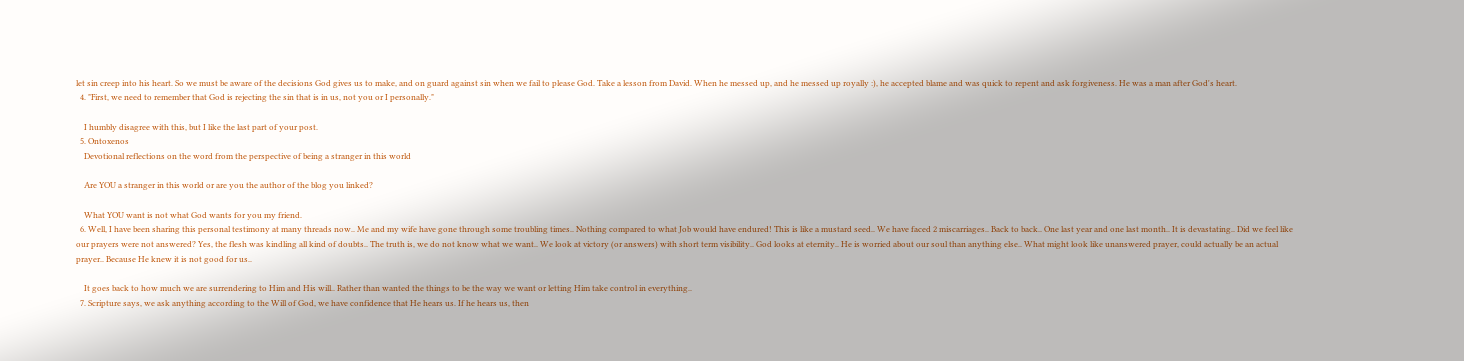let sin creep into his heart. So we must be aware of the decisions God gives us to make, and on guard against sin when we fail to please God. Take a lesson from David. When he messed up, and he messed up royally :), he accepted blame and was quick to repent and ask forgiveness. He was a man after God's heart.
  4. "First, we need to remember that God is rejecting the sin that is in us, not you or I personally."

    I humbly disagree with this, but I like the last part of your post.
  5. Ontoxenos
    Devotional reflections on the word from the perspective of being a stranger in this world

    Are YOU a stranger in this world or are you the author of the blog you linked?

    What YOU want is not what God wants for you my friend.
  6. Well, I have been sharing this personal testimony at many threads now.. Me and my wife have gone through some troubling times.. Nothing compared to what Job would have endured! This is like a mustard seed.. We have faced 2 miscarriages.. Back to back.. One last year and one last month.. It is devastating.. Did we feel like our prayers were not answered? Yes, the flesh was kindling all kind of doubts.. The truth is, we do not know what we want.. We look at victory (or answers) with short term visibility.. God looks at eternity.. He is worried about our soul than anything else.. What might look like unanswered prayer, could actually be an actual prayer.. Because He knew it is not good for us..

    It goes back to how much we are surrendering to Him and His will.. Rather than wanted the things to be the way we want or letting Him take control in everything..
  7. Scripture says, we ask anything according to the Will of God, we have confidence that He hears us. If he hears us, then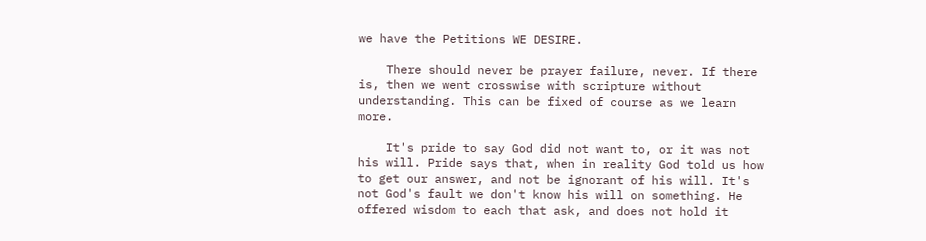we have the Petitions WE DESIRE.

    There should never be prayer failure, never. If there is, then we went crosswise with scripture without understanding. This can be fixed of course as we learn more.

    It's pride to say God did not want to, or it was not his will. Pride says that, when in reality God told us how to get our answer, and not be ignorant of his will. It's not God's fault we don't know his will on something. He offered wisdom to each that ask, and does not hold it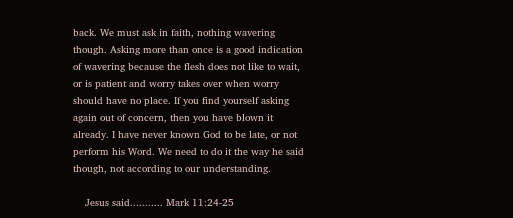back. We must ask in faith, nothing wavering though. Asking more than once is a good indication of wavering because the flesh does not like to wait, or is patient and worry takes over when worry should have no place. If you find yourself asking again out of concern, then you have blown it already. I have never known God to be late, or not perform his Word. We need to do it the way he said though, not according to our understanding.

    Jesus said........... Mark 11:24-25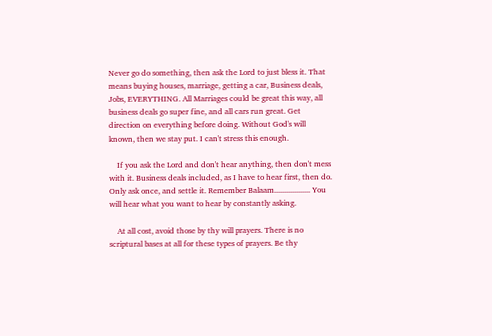Never go do something, then ask the Lord to just bless it. That means buying houses, marriage, getting a car, Business deals, Jobs, EVERYTHING. All Marriages could be great this way, all business deals go super fine, and all cars run great. Get direction on everything before doing. Without God's will known, then we stay put. I can't stress this enough.

    If you ask the Lord and don't hear anything, then don't mess with it. Business deals included, as I have to hear first, then do. Only ask once, and settle it. Remember Balaam.................. You will hear what you want to hear by constantly asking.

    At all cost, avoid those by thy will prayers. There is no scriptural bases at all for these types of prayers. Be thy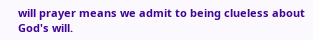will prayer means we admit to being clueless about God's will.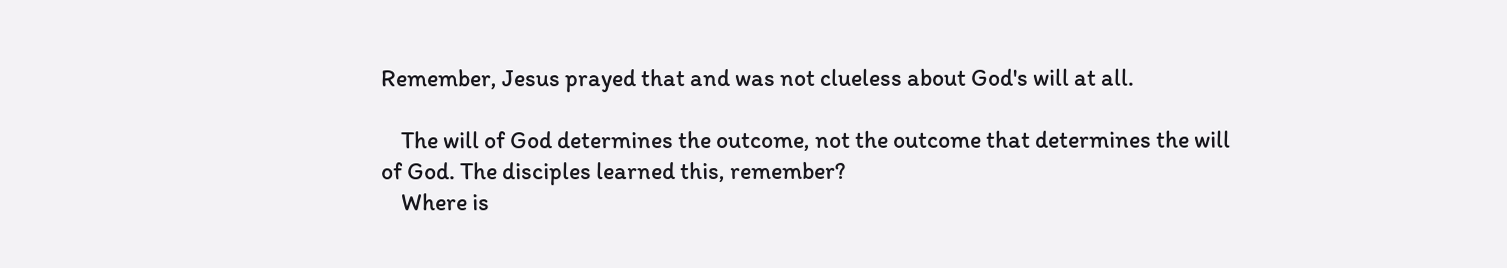Remember, Jesus prayed that and was not clueless about God's will at all.

    The will of God determines the outcome, not the outcome that determines the will of God. The disciples learned this, remember?
    Where is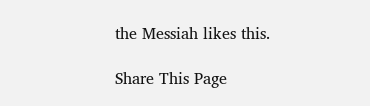the Messiah likes this.

Share This Page